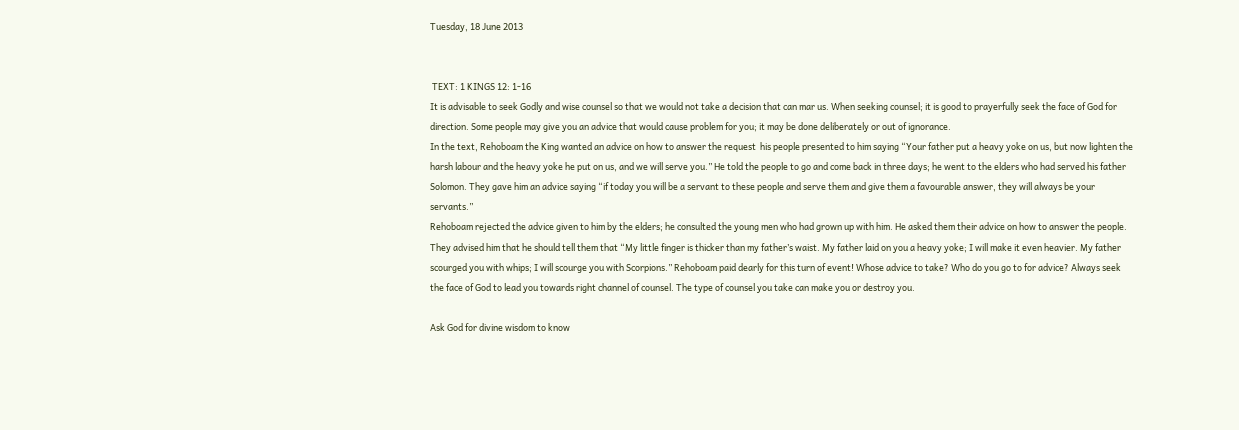Tuesday, 18 June 2013


 TEXT: 1 KINGS 12: 1-16
It is advisable to seek Godly and wise counsel so that we would not take a decision that can mar us. When seeking counsel; it is good to prayerfully seek the face of God for direction. Some people may give you an advice that would cause problem for you; it may be done deliberately or out of ignorance.
In the text, Rehoboam the King wanted an advice on how to answer the request  his people presented to him saying “Your father put a heavy yoke on us, but now lighten the harsh labour and the heavy yoke he put on us, and we will serve you.” He told the people to go and come back in three days; he went to the elders who had served his father Solomon. They gave him an advice saying “if today you will be a servant to these people and serve them and give them a favourable answer, they will always be your servants.”
Rehoboam rejected the advice given to him by the elders; he consulted the young men who had grown up with him. He asked them their advice on how to answer the people. They advised him that he should tell them that “My little finger is thicker than my father’s waist. My father laid on you a heavy yoke; I will make it even heavier. My father scourged you with whips; I will scourge you with Scorpions.” Rehoboam paid dearly for this turn of event! Whose advice to take? Who do you go to for advice? Always seek the face of God to lead you towards right channel of counsel. The type of counsel you take can make you or destroy you.

Ask God for divine wisdom to know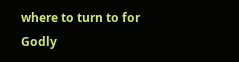where to turn to for Godly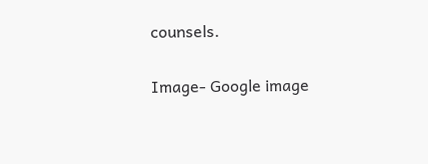counsels.

Image- Google image